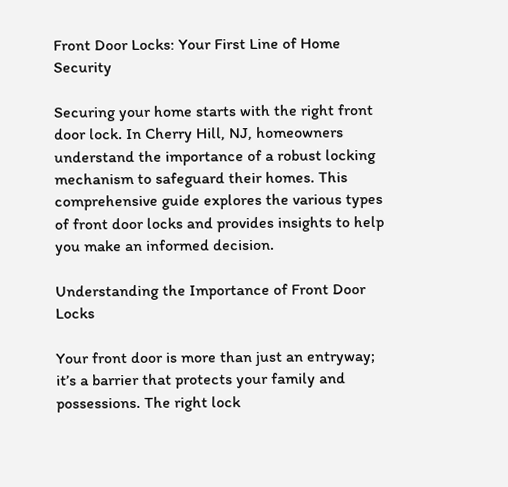Front Door Locks: Your First Line of Home Security

Securing your home starts with the right front door lock. In Cherry Hill, NJ, homeowners understand the importance of a robust locking mechanism to safeguard their homes. This comprehensive guide explores the various types of front door locks and provides insights to help you make an informed decision.

Understanding the Importance of Front Door Locks

Your front door is more than just an entryway; it’s a barrier that protects your family and possessions. The right lock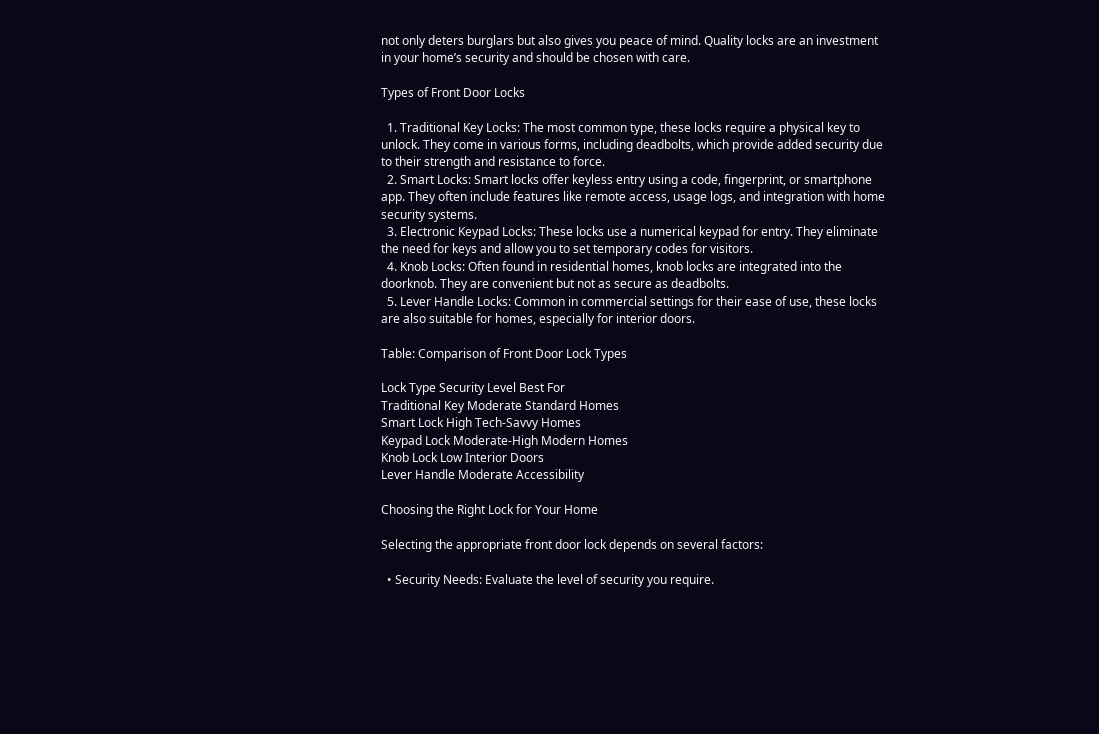not only deters burglars but also gives you peace of mind. Quality locks are an investment in your home’s security and should be chosen with care.

Types of Front Door Locks

  1. Traditional Key Locks: The most common type, these locks require a physical key to unlock. They come in various forms, including deadbolts, which provide added security due to their strength and resistance to force.
  2. Smart Locks: Smart locks offer keyless entry using a code, fingerprint, or smartphone app. They often include features like remote access, usage logs, and integration with home security systems.
  3. Electronic Keypad Locks: These locks use a numerical keypad for entry. They eliminate the need for keys and allow you to set temporary codes for visitors.
  4. Knob Locks: Often found in residential homes, knob locks are integrated into the doorknob. They are convenient but not as secure as deadbolts.
  5. Lever Handle Locks: Common in commercial settings for their ease of use, these locks are also suitable for homes, especially for interior doors.

Table: Comparison of Front Door Lock Types

Lock Type Security Level Best For
Traditional Key Moderate Standard Homes
Smart Lock High Tech-Savvy Homes
Keypad Lock Moderate-High Modern Homes
Knob Lock Low Interior Doors
Lever Handle Moderate Accessibility

Choosing the Right Lock for Your Home

Selecting the appropriate front door lock depends on several factors:

  • Security Needs: Evaluate the level of security you require.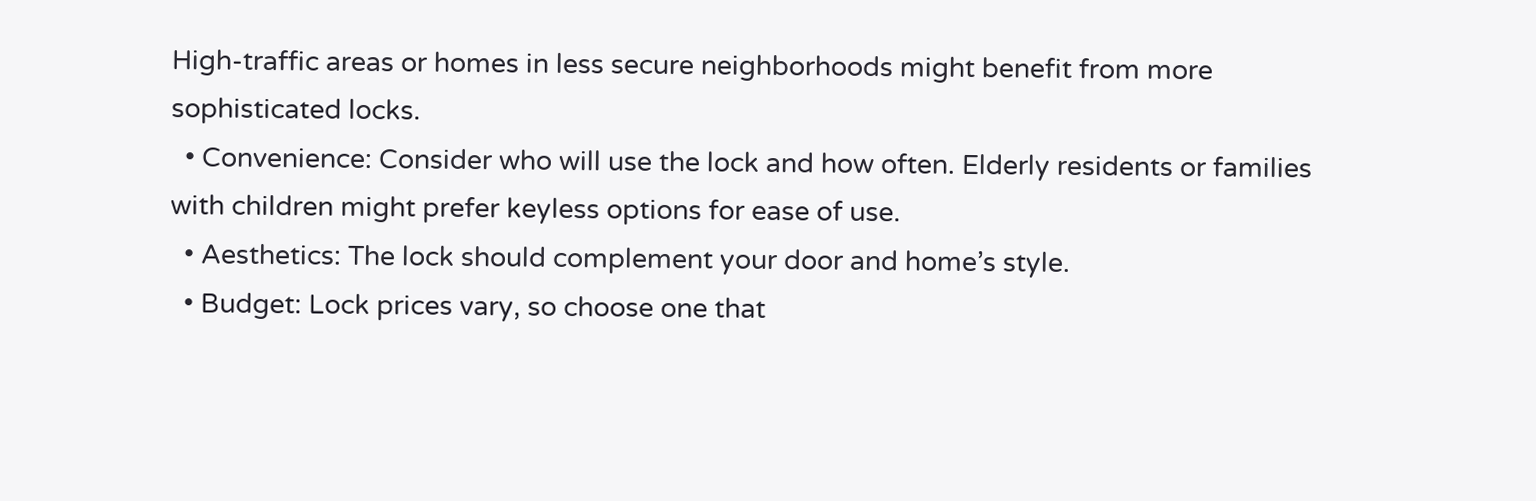High-traffic areas or homes in less secure neighborhoods might benefit from more sophisticated locks.
  • Convenience: Consider who will use the lock and how often. Elderly residents or families with children might prefer keyless options for ease of use.
  • Aesthetics: The lock should complement your door and home’s style.
  • Budget: Lock prices vary, so choose one that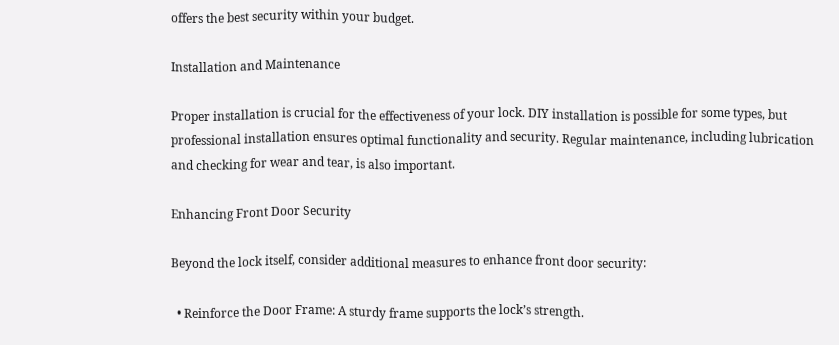offers the best security within your budget.

Installation and Maintenance

Proper installation is crucial for the effectiveness of your lock. DIY installation is possible for some types, but professional installation ensures optimal functionality and security. Regular maintenance, including lubrication and checking for wear and tear, is also important.

Enhancing Front Door Security

Beyond the lock itself, consider additional measures to enhance front door security:

  • Reinforce the Door Frame: A sturdy frame supports the lock’s strength.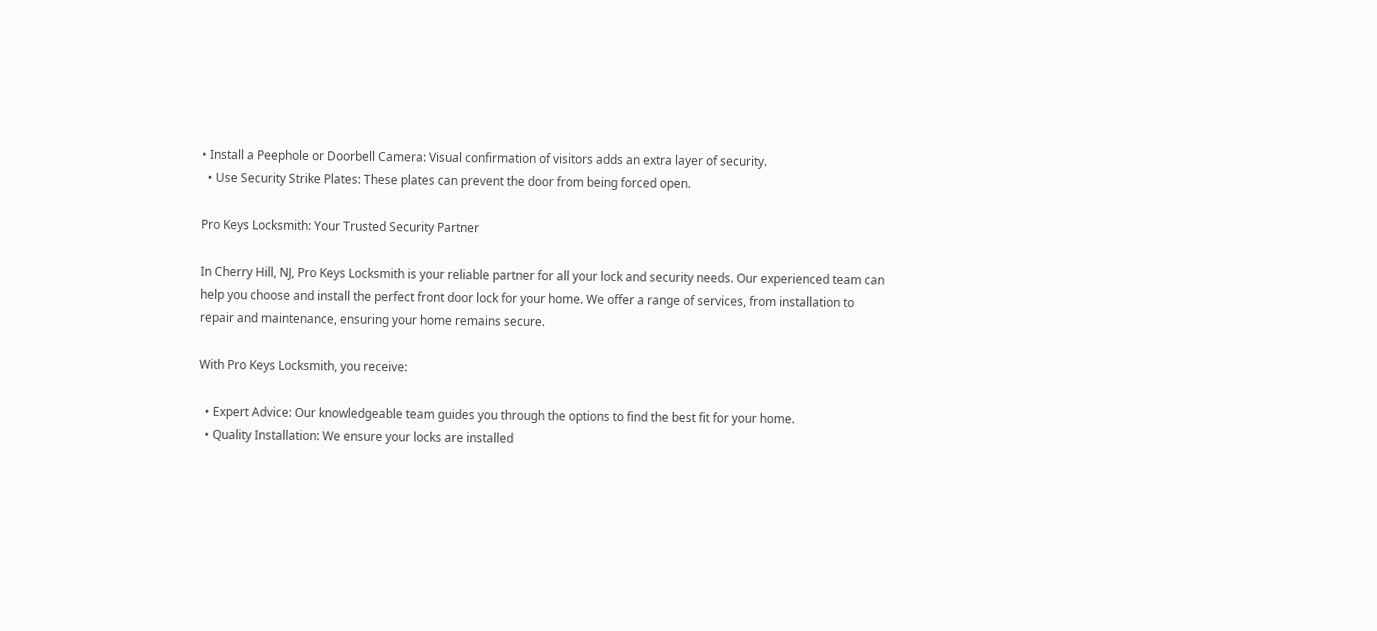• Install a Peephole or Doorbell Camera: Visual confirmation of visitors adds an extra layer of security.
  • Use Security Strike Plates: These plates can prevent the door from being forced open.

Pro Keys Locksmith: Your Trusted Security Partner

In Cherry Hill, NJ, Pro Keys Locksmith is your reliable partner for all your lock and security needs. Our experienced team can help you choose and install the perfect front door lock for your home. We offer a range of services, from installation to repair and maintenance, ensuring your home remains secure.

With Pro Keys Locksmith, you receive:

  • Expert Advice: Our knowledgeable team guides you through the options to find the best fit for your home.
  • Quality Installation: We ensure your locks are installed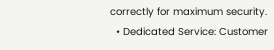correctly for maximum security.
  • Dedicated Service: Customer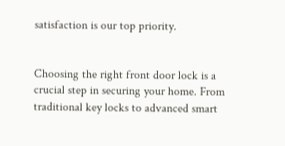satisfaction is our top priority.


Choosing the right front door lock is a crucial step in securing your home. From traditional key locks to advanced smart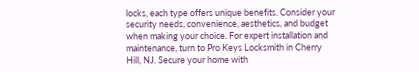locks, each type offers unique benefits. Consider your security needs, convenience, aesthetics, and budget when making your choice. For expert installation and maintenance, turn to Pro Keys Locksmith in Cherry Hill, NJ. Secure your home with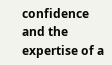confidence and the expertise of a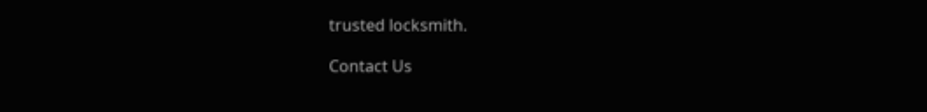trusted locksmith.

Contact Us